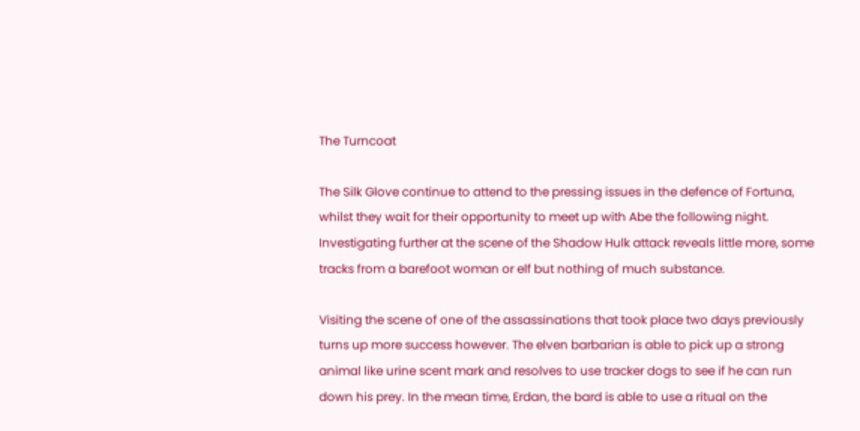The Turncoat

The Silk Glove continue to attend to the pressing issues in the defence of Fortuna, whilst they wait for their opportunity to meet up with Abe the following night. Investigating further at the scene of the Shadow Hulk attack reveals little more, some tracks from a barefoot woman or elf but nothing of much substance.

Visiting the scene of one of the assassinations that took place two days previously turns up more success however. The elven barbarian is able to pick up a strong animal like urine scent mark and resolves to use tracker dogs to see if he can run down his prey. In the mean time, Erdan, the bard is able to use a ritual on the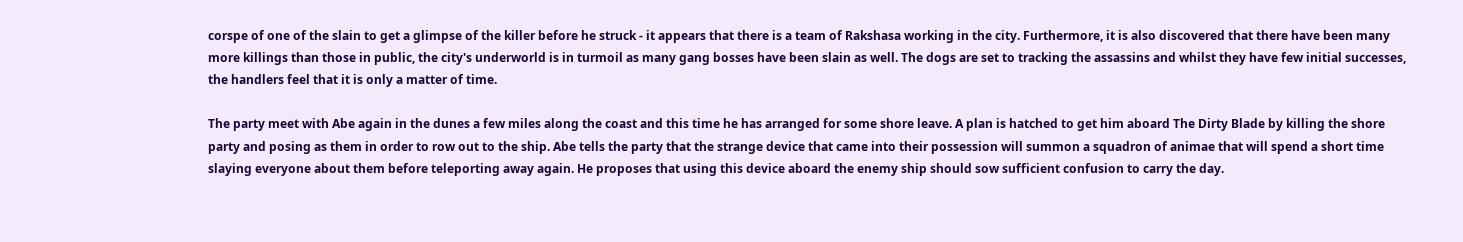corspe of one of the slain to get a glimpse of the killer before he struck - it appears that there is a team of Rakshasa working in the city. Furthermore, it is also discovered that there have been many more killings than those in public, the city's underworld is in turmoil as many gang bosses have been slain as well. The dogs are set to tracking the assassins and whilst they have few initial successes, the handlers feel that it is only a matter of time.

The party meet with Abe again in the dunes a few miles along the coast and this time he has arranged for some shore leave. A plan is hatched to get him aboard The Dirty Blade by killing the shore party and posing as them in order to row out to the ship. Abe tells the party that the strange device that came into their possession will summon a squadron of animae that will spend a short time slaying everyone about them before teleporting away again. He proposes that using this device aboard the enemy ship should sow sufficient confusion to carry the day.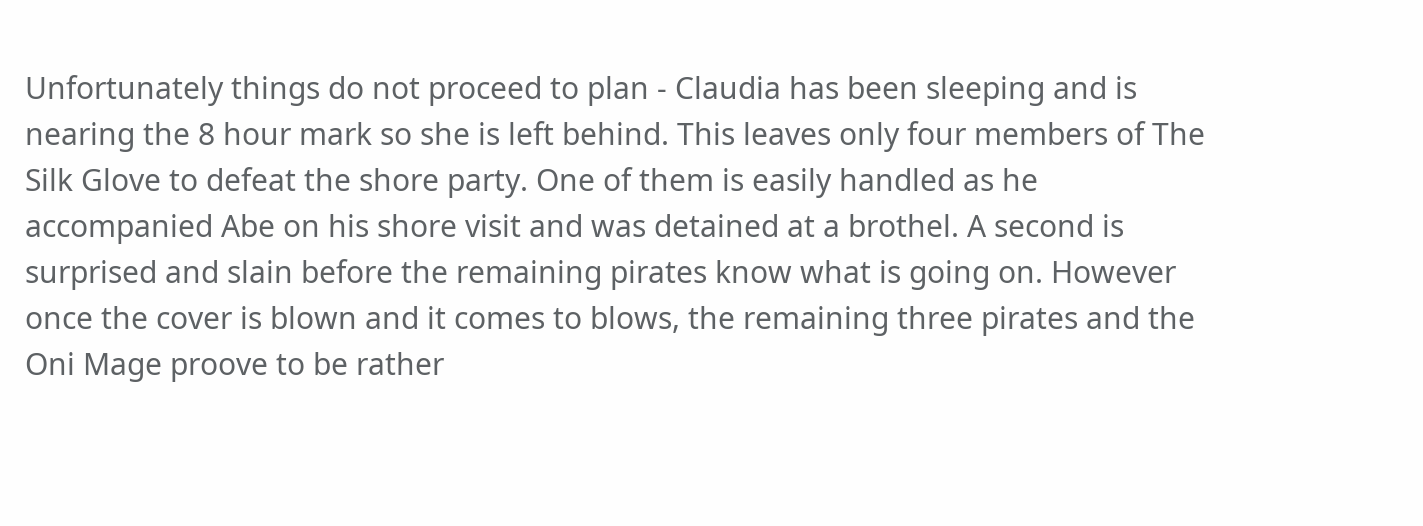Unfortunately things do not proceed to plan - Claudia has been sleeping and is nearing the 8 hour mark so she is left behind. This leaves only four members of The Silk Glove to defeat the shore party. One of them is easily handled as he accompanied Abe on his shore visit and was detained at a brothel. A second is surprised and slain before the remaining pirates know what is going on. However once the cover is blown and it comes to blows, the remaining three pirates and the Oni Mage proove to be rather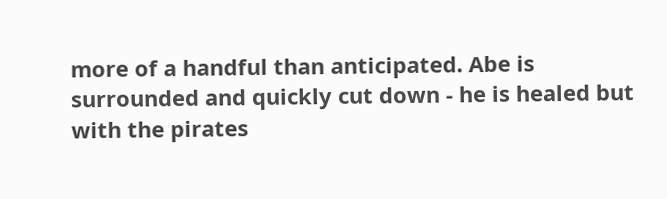more of a handful than anticipated. Abe is surrounded and quickly cut down - he is healed but with the pirates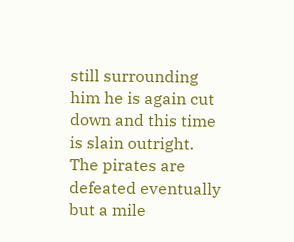still surrounding him he is again cut down and this time is slain outright. The pirates are defeated eventually but a mile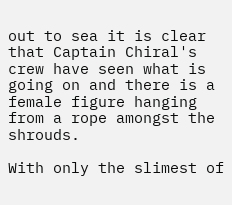out to sea it is clear that Captain Chiral's crew have seen what is going on and there is a female figure hanging from a rope amongst the shrouds.

With only the slimest of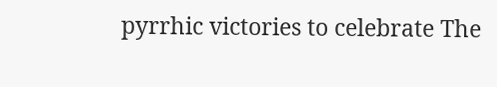pyrrhic victories to celebrate The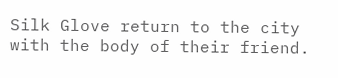Silk Glove return to the city with the body of their friend.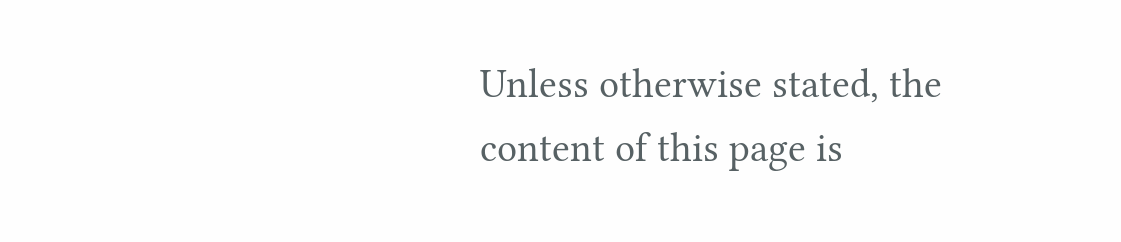Unless otherwise stated, the content of this page is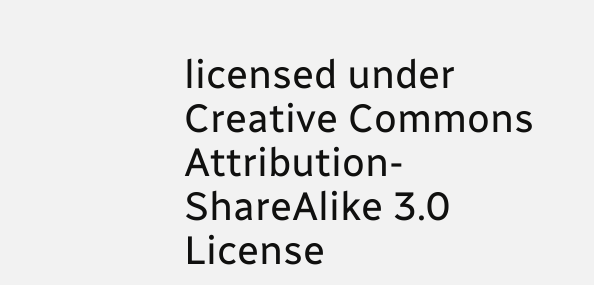licensed under Creative Commons Attribution-ShareAlike 3.0 License